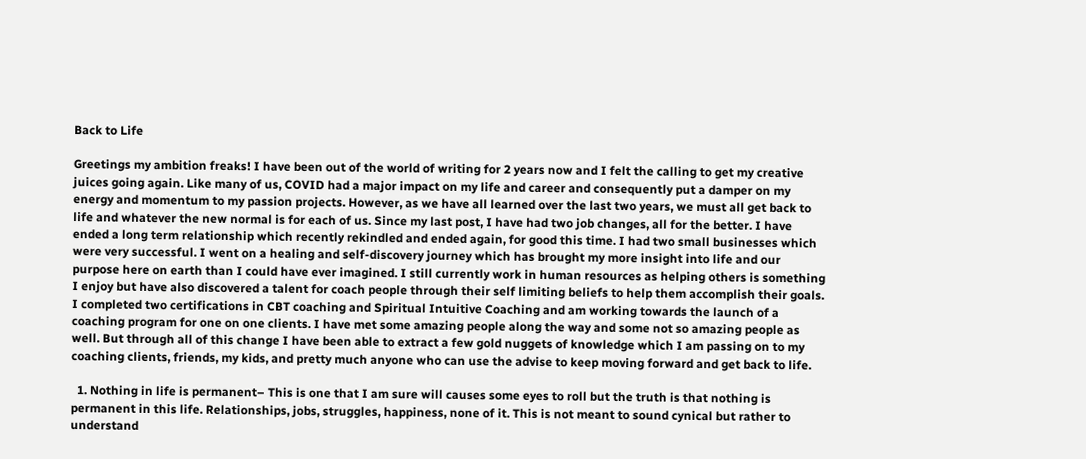Back to Life

Greetings my ambition freaks! I have been out of the world of writing for 2 years now and I felt the calling to get my creative juices going again. Like many of us, COVID had a major impact on my life and career and consequently put a damper on my energy and momentum to my passion projects. However, as we have all learned over the last two years, we must all get back to life and whatever the new normal is for each of us. Since my last post, I have had two job changes, all for the better. I have ended a long term relationship which recently rekindled and ended again, for good this time. I had two small businesses which were very successful. I went on a healing and self-discovery journey which has brought my more insight into life and our purpose here on earth than I could have ever imagined. I still currently work in human resources as helping others is something I enjoy but have also discovered a talent for coach people through their self limiting beliefs to help them accomplish their goals. I completed two certifications in CBT coaching and Spiritual Intuitive Coaching and am working towards the launch of a coaching program for one on one clients. I have met some amazing people along the way and some not so amazing people as well. But through all of this change I have been able to extract a few gold nuggets of knowledge which I am passing on to my coaching clients, friends, my kids, and pretty much anyone who can use the advise to keep moving forward and get back to life.

  1. Nothing in life is permanent– This is one that I am sure will causes some eyes to roll but the truth is that nothing is permanent in this life. Relationships, jobs, struggles, happiness, none of it. This is not meant to sound cynical but rather to understand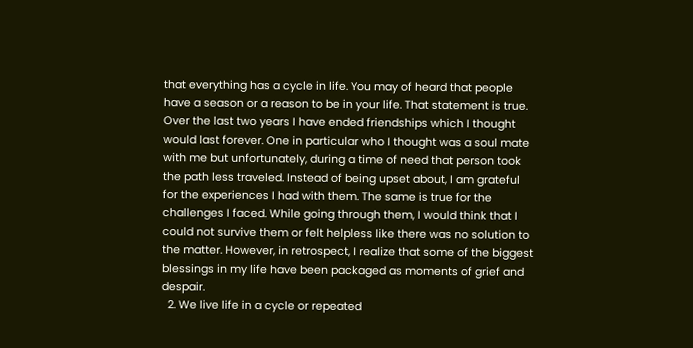that everything has a cycle in life. You may of heard that people have a season or a reason to be in your life. That statement is true. Over the last two years I have ended friendships which I thought would last forever. One in particular who I thought was a soul mate with me but unfortunately, during a time of need that person took the path less traveled. Instead of being upset about, I am grateful for the experiences I had with them. The same is true for the challenges I faced. While going through them, I would think that I could not survive them or felt helpless like there was no solution to the matter. However, in retrospect, I realize that some of the biggest blessings in my life have been packaged as moments of grief and despair.
  2. We live life in a cycle or repeated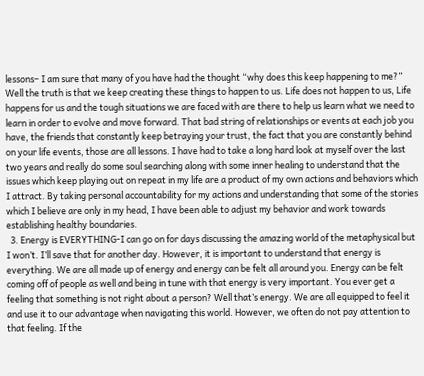lessons– I am sure that many of you have had the thought “why does this keep happening to me?” Well the truth is that we keep creating these things to happen to us. Life does not happen to us, Life happens for us and the tough situations we are faced with are there to help us learn what we need to learn in order to evolve and move forward. That bad string of relationships or events at each job you have, the friends that constantly keep betraying your trust, the fact that you are constantly behind on your life events, those are all lessons. I have had to take a long hard look at myself over the last two years and really do some soul searching along with some inner healing to understand that the issues which keep playing out on repeat in my life are a product of my own actions and behaviors which I attract. By taking personal accountability for my actions and understanding that some of the stories which I believe are only in my head, I have been able to adjust my behavior and work towards establishing healthy boundaries.
  3. Energy is EVERYTHING-I can go on for days discussing the amazing world of the metaphysical but I won’t. I’ll save that for another day. However, it is important to understand that energy is everything. We are all made up of energy and energy can be felt all around you. Energy can be felt coming off of people as well and being in tune with that energy is very important. You ever get a feeling that something is not right about a person? Well that’s energy. We are all equipped to feel it and use it to our advantage when navigating this world. However, we often do not pay attention to that feeling. If the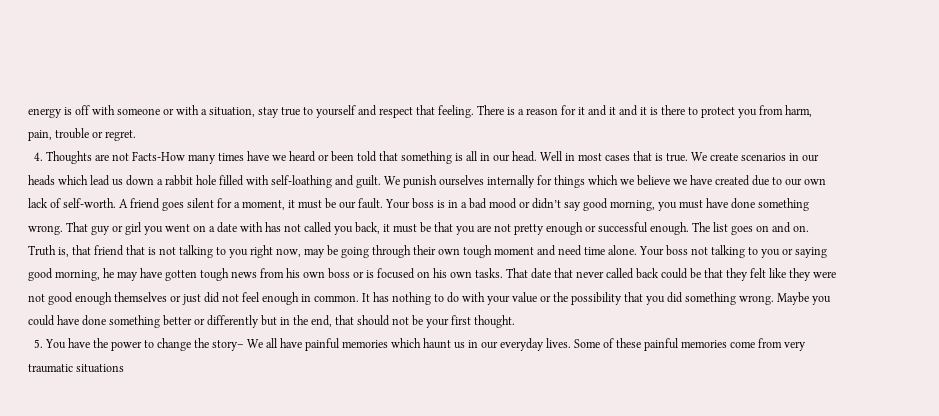energy is off with someone or with a situation, stay true to yourself and respect that feeling. There is a reason for it and it and it is there to protect you from harm, pain, trouble or regret.
  4. Thoughts are not Facts-How many times have we heard or been told that something is all in our head. Well in most cases that is true. We create scenarios in our heads which lead us down a rabbit hole filled with self-loathing and guilt. We punish ourselves internally for things which we believe we have created due to our own lack of self-worth. A friend goes silent for a moment, it must be our fault. Your boss is in a bad mood or didn’t say good morning, you must have done something wrong. That guy or girl you went on a date with has not called you back, it must be that you are not pretty enough or successful enough. The list goes on and on. Truth is, that friend that is not talking to you right now, may be going through their own tough moment and need time alone. Your boss not talking to you or saying good morning, he may have gotten tough news from his own boss or is focused on his own tasks. That date that never called back could be that they felt like they were not good enough themselves or just did not feel enough in common. It has nothing to do with your value or the possibility that you did something wrong. Maybe you could have done something better or differently but in the end, that should not be your first thought.
  5. You have the power to change the story– We all have painful memories which haunt us in our everyday lives. Some of these painful memories come from very traumatic situations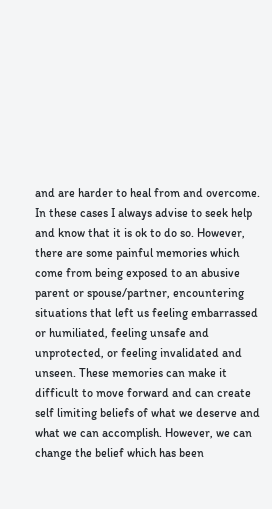and are harder to heal from and overcome. In these cases I always advise to seek help and know that it is ok to do so. However, there are some painful memories which come from being exposed to an abusive parent or spouse/partner, encountering situations that left us feeling embarrassed or humiliated, feeling unsafe and unprotected, or feeling invalidated and unseen. These memories can make it difficult to move forward and can create self limiting beliefs of what we deserve and what we can accomplish. However, we can change the belief which has been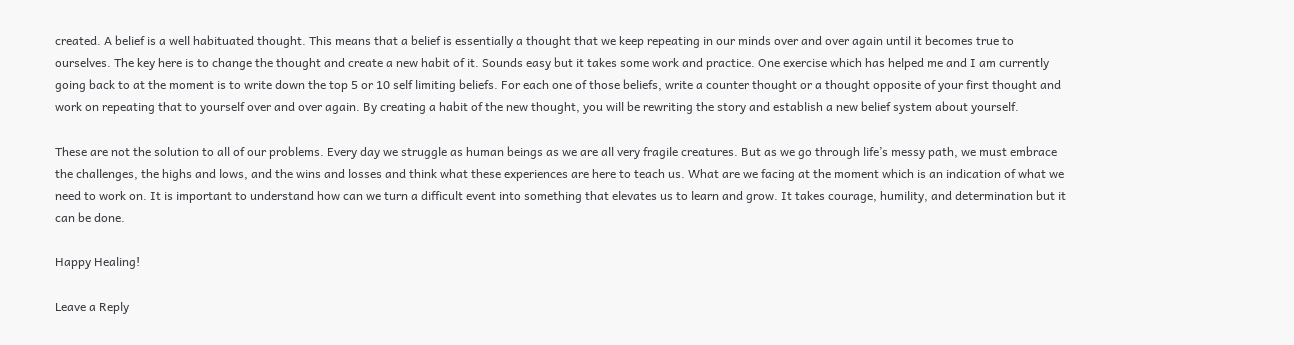created. A belief is a well habituated thought. This means that a belief is essentially a thought that we keep repeating in our minds over and over again until it becomes true to ourselves. The key here is to change the thought and create a new habit of it. Sounds easy but it takes some work and practice. One exercise which has helped me and I am currently going back to at the moment is to write down the top 5 or 10 self limiting beliefs. For each one of those beliefs, write a counter thought or a thought opposite of your first thought and work on repeating that to yourself over and over again. By creating a habit of the new thought, you will be rewriting the story and establish a new belief system about yourself.

These are not the solution to all of our problems. Every day we struggle as human beings as we are all very fragile creatures. But as we go through life’s messy path, we must embrace the challenges, the highs and lows, and the wins and losses and think what these experiences are here to teach us. What are we facing at the moment which is an indication of what we need to work on. It is important to understand how can we turn a difficult event into something that elevates us to learn and grow. It takes courage, humility, and determination but it can be done.

Happy Healing!

Leave a Reply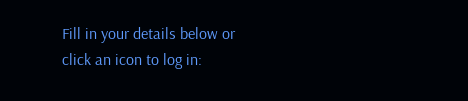Fill in your details below or click an icon to log in: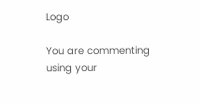Logo

You are commenting using your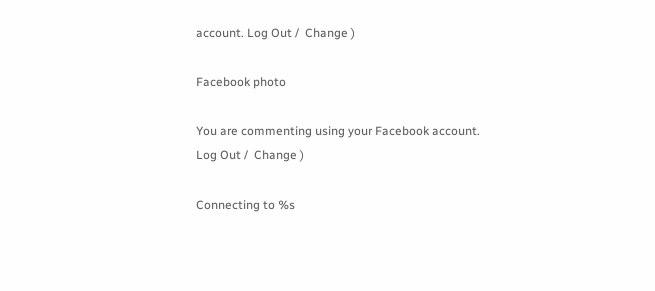account. Log Out /  Change )

Facebook photo

You are commenting using your Facebook account. Log Out /  Change )

Connecting to %s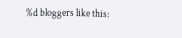%d bloggers like this: